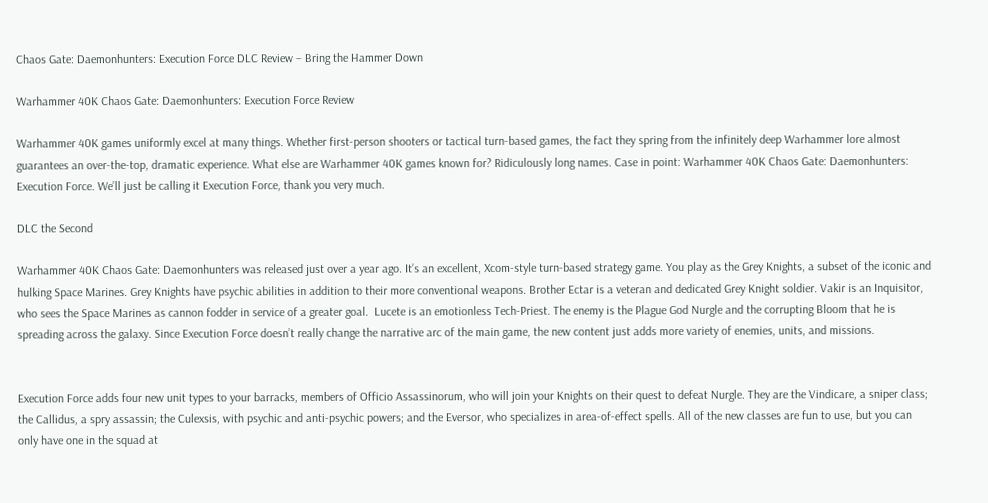Chaos Gate: Daemonhunters: Execution Force DLC Review – Bring the Hammer Down

Warhammer 40K Chaos Gate: Daemonhunters: Execution Force Review

Warhammer 40K games uniformly excel at many things. Whether first-person shooters or tactical turn-based games, the fact they spring from the infinitely deep Warhammer lore almost guarantees an over-the-top, dramatic experience. What else are Warhammer 40K games known for? Ridiculously long names. Case in point: Warhammer 40K Chaos Gate: Daemonhunters: Execution Force. We’ll just be calling it Execution Force, thank you very much.

DLC the Second

Warhammer 40K Chaos Gate: Daemonhunters was released just over a year ago. It’s an excellent, Xcom-style turn-based strategy game. You play as the Grey Knights, a subset of the iconic and hulking Space Marines. Grey Knights have psychic abilities in addition to their more conventional weapons. Brother Ectar is a veteran and dedicated Grey Knight soldier. Vakir is an Inquisitor, who sees the Space Marines as cannon fodder in service of a greater goal.  Lucete is an emotionless Tech-Priest. The enemy is the Plague God Nurgle and the corrupting Bloom that he is spreading across the galaxy. Since Execution Force doesn’t really change the narrative arc of the main game, the new content just adds more variety of enemies, units, and missions.


Execution Force adds four new unit types to your barracks, members of Officio Assassinorum, who will join your Knights on their quest to defeat Nurgle. They are the Vindicare, a sniper class; the Callidus, a spry assassin; the Culexsis, with psychic and anti-psychic powers; and the Eversor, who specializes in area-of-effect spells. All of the new classes are fun to use, but you can only have one in the squad at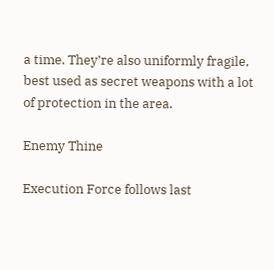a time. They’re also uniformly fragile, best used as secret weapons with a lot of protection in the area.

Enemy Thine

Execution Force follows last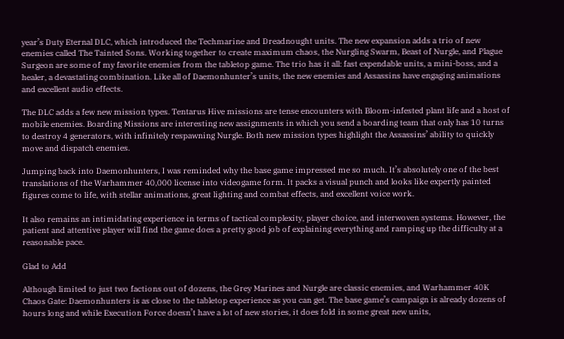year’s Duty Eternal DLC, which introduced the Techmarine and Dreadnought units. The new expansion adds a trio of new enemies called The Tainted Sons. Working together to create maximum chaos, the Nurgling Swarm, Beast of Nurgle, and Plague Surgeon are some of my favorite enemies from the tabletop game. The trio has it all: fast expendable units, a mini-boss, and a healer, a devastating combination. Like all of Daemonhunter’s units, the new enemies and Assassins have engaging animations and excellent audio effects.

The DLC adds a few new mission types. Tentarus Hive missions are tense encounters with Bloom-infested plant life and a host of mobile enemies. Boarding Missions are interesting new assignments in which you send a boarding team that only has 10 turns to destroy 4 generators, with infinitely respawning Nurgle. Both new mission types highlight the Assassins’ ability to quickly move and dispatch enemies.

Jumping back into Daemonhunters, I was reminded why the base game impressed me so much. It’s absolutely one of the best translations of the Warhammer 40,000 license into videogame form. It packs a visual punch and looks like expertly painted figures come to life, with stellar animations, great lighting and combat effects, and excellent voice work.

It also remains an intimidating experience in terms of tactical complexity, player choice, and interwoven systems. However, the patient and attentive player will find the game does a pretty good job of explaining everything and ramping up the difficulty at a reasonable pace.

Glad to Add

Although limited to just two factions out of dozens, the Grey Marines and Nurgle are classic enemies, and Warhammer 40K Chaos Gate: Daemonhunters is as close to the tabletop experience as you can get. The base game’s campaign is already dozens of hours long and while Execution Force doesn’t have a lot of new stories, it does fold in some great new units,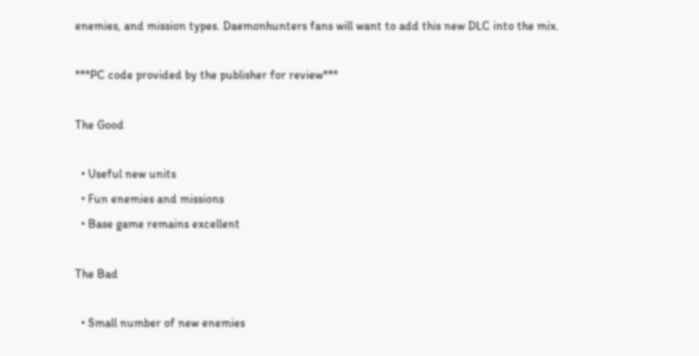enemies, and mission types. Daemonhunters fans will want to add this new DLC into the mix.

***PC code provided by the publisher for review***

The Good

  • Useful new units
  • Fun enemies and missions
  • Base game remains excellent

The Bad

  • Small number of new enemies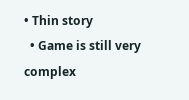• Thin story
  • Game is still very complex